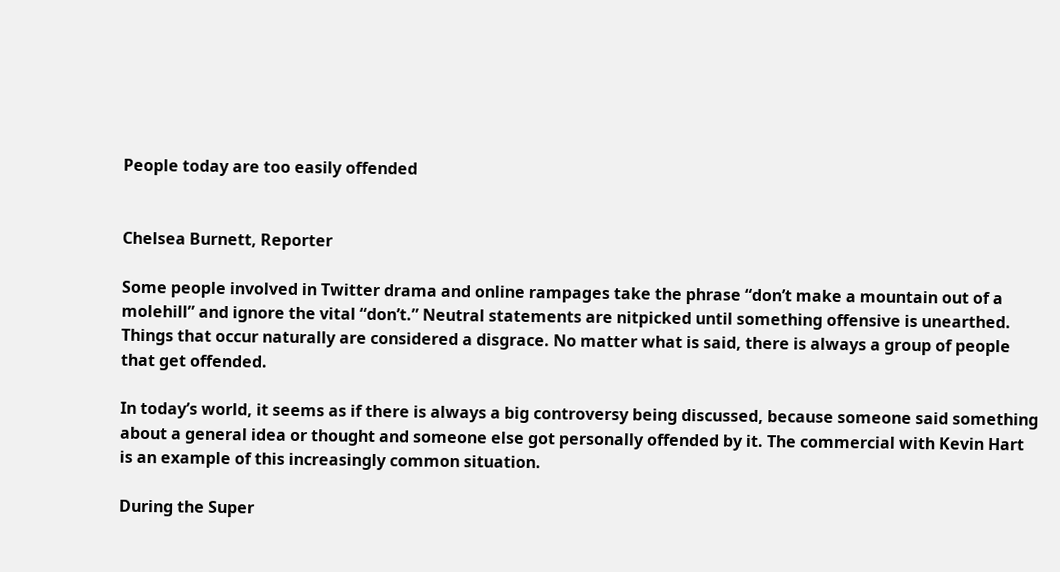People today are too easily offended


Chelsea Burnett, Reporter

Some people involved in Twitter drama and online rampages take the phrase “don’t make a mountain out of a molehill” and ignore the vital “don’t.” Neutral statements are nitpicked until something offensive is unearthed. Things that occur naturally are considered a disgrace. No matter what is said, there is always a group of people that get offended.

In today’s world, it seems as if there is always a big controversy being discussed, because someone said something about a general idea or thought and someone else got personally offended by it. The commercial with Kevin Hart is an example of this increasingly common situation.

During the Super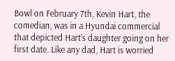Bowl on February 7th, Kevin Hart, the comedian, was in a Hyundai commercial that depicted Hart’s daughter going on her first date. Like any dad, Hart is worried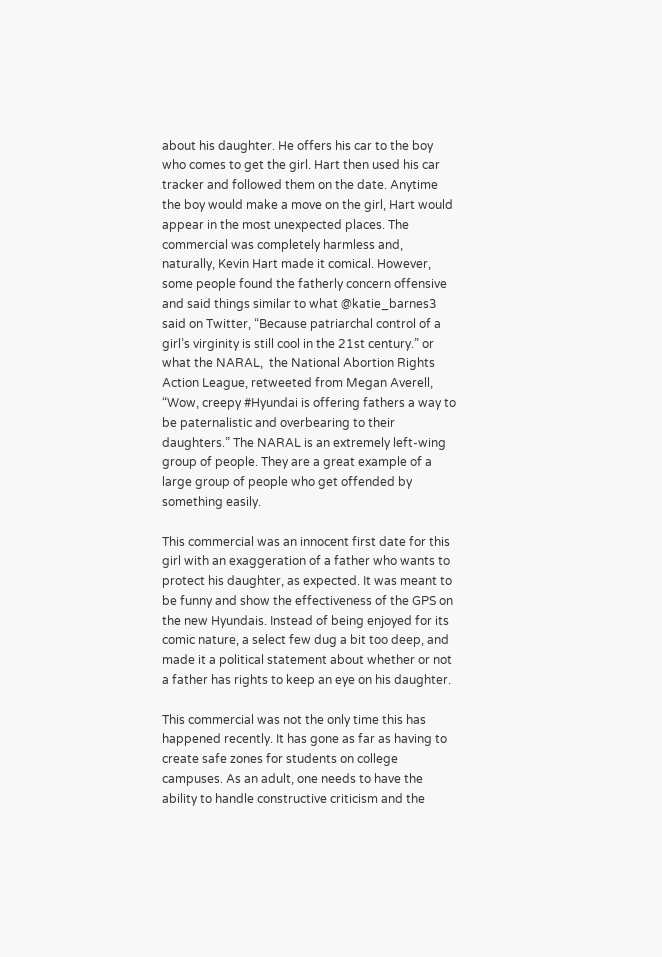about his daughter. He offers his car to the boy who comes to get the girl. Hart then used his car tracker and followed them on the date. Anytime the boy would make a move on the girl, Hart would appear in the most unexpected places. The commercial was completely harmless and, naturally, Kevin Hart made it comical. However, some people found the fatherly concern offensive and said things similar to what @katie_barnes3 said on Twitter, “Because patriarchal control of a girl’s virginity is still cool in the 21st century.” or what the NARAL,  the National Abortion Rights Action League, retweeted from Megan Averell, “Wow, creepy #Hyundai is offering fathers a way to be paternalistic and overbearing to their daughters.” The NARAL is an extremely left-wing group of people. They are a great example of a large group of people who get offended by something easily.

This commercial was an innocent first date for this girl with an exaggeration of a father who wants to protect his daughter, as expected. It was meant to be funny and show the effectiveness of the GPS on the new Hyundais. Instead of being enjoyed for its comic nature, a select few dug a bit too deep, and made it a political statement about whether or not a father has rights to keep an eye on his daughter.

This commercial was not the only time this has happened recently. It has gone as far as having to create safe zones for students on college campuses. As an adult, one needs to have the ability to handle constructive criticism and the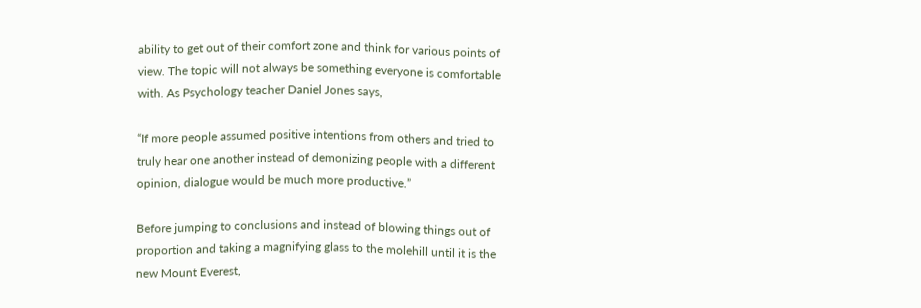ability to get out of their comfort zone and think for various points of view. The topic will not always be something everyone is comfortable with. As Psychology teacher Daniel Jones says,

“If more people assumed positive intentions from others and tried to truly hear one another instead of demonizing people with a different opinion, dialogue would be much more productive.”

Before jumping to conclusions and instead of blowing things out of proportion and taking a magnifying glass to the molehill until it is the new Mount Everest,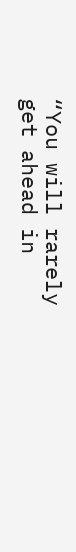“You will rarely get ahead in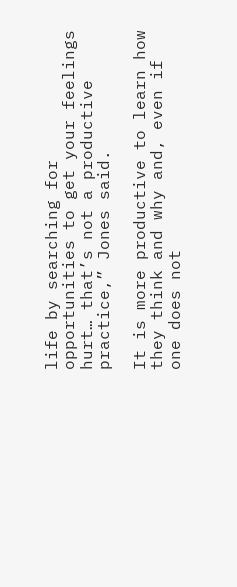life by searching for opportunities to get your feelings hurt… that’s not a productive practice,” Jones said.

It is more productive to learn how they think and why and, even if one does not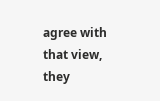agree with that view, they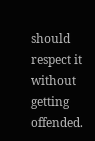should respect it without getting offended.